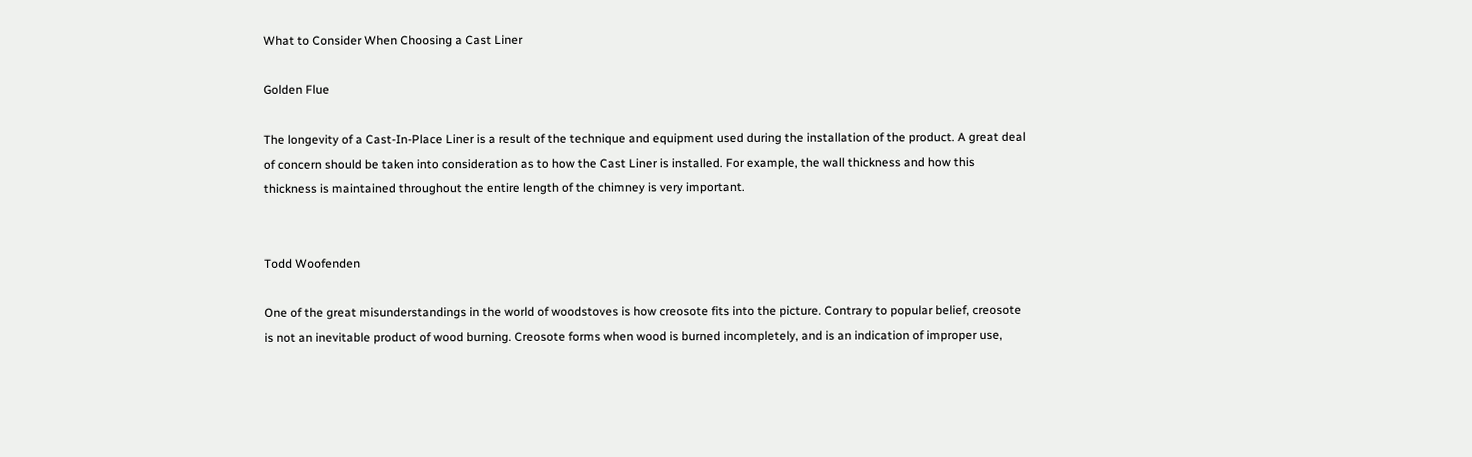What to Consider When Choosing a Cast Liner

Golden Flue

The longevity of a Cast-In-Place Liner is a result of the technique and equipment used during the installation of the product. A great deal of concern should be taken into consideration as to how the Cast Liner is installed. For example, the wall thickness and how this thickness is maintained throughout the entire length of the chimney is very important.


Todd Woofenden

One of the great misunderstandings in the world of woodstoves is how creosote fits into the picture. Contrary to popular belief, creosote is not an inevitable product of wood burning. Creosote forms when wood is burned incompletely, and is an indication of improper use,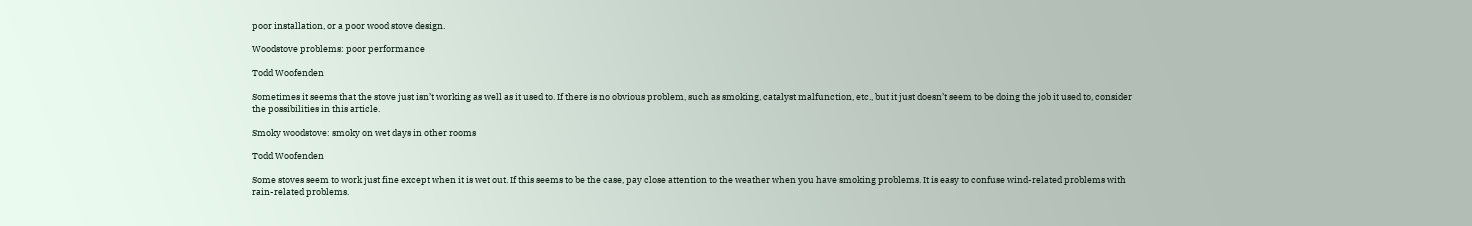poor installation, or a poor wood stove design.

Woodstove problems: poor performance

Todd Woofenden

Sometimes it seems that the stove just isn’t working as well as it used to. If there is no obvious problem, such as smoking, catalyst malfunction, etc., but it just doesn’t seem to be doing the job it used to, consider the possibilities in this article.

Smoky woodstove: smoky on wet days in other rooms

Todd Woofenden

Some stoves seem to work just fine except when it is wet out. If this seems to be the case, pay close attention to the weather when you have smoking problems. It is easy to confuse wind-related problems with rain-related problems.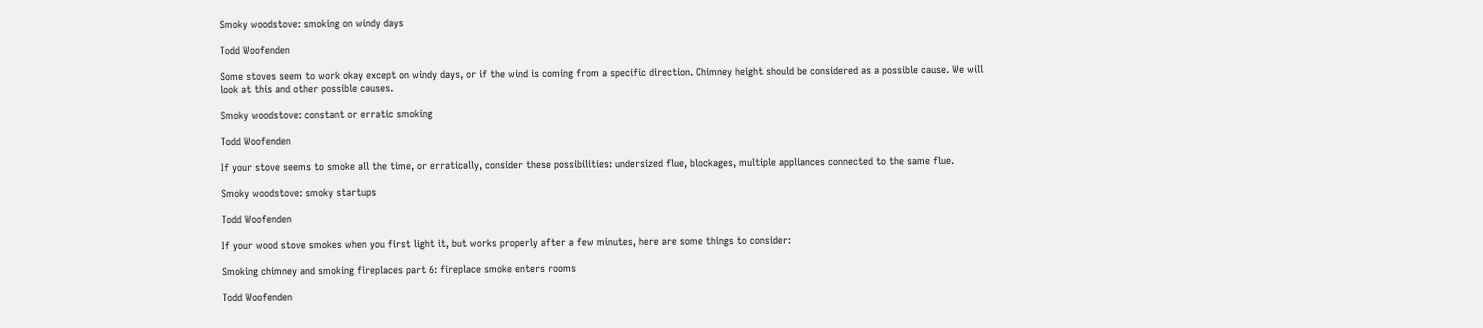Smoky woodstove: smoking on windy days

Todd Woofenden

Some stoves seem to work okay except on windy days, or if the wind is coming from a specific direction. Chimney height should be considered as a possible cause. We will look at this and other possible causes.

Smoky woodstove: constant or erratic smoking

Todd Woofenden

If your stove seems to smoke all the time, or erratically, consider these possibilities: undersized flue, blockages, multiple appliances connected to the same flue.

Smoky woodstove: smoky startups

Todd Woofenden

If your wood stove smokes when you first light it, but works properly after a few minutes, here are some things to consider:

Smoking chimney and smoking fireplaces part 6: fireplace smoke enters rooms

Todd Woofenden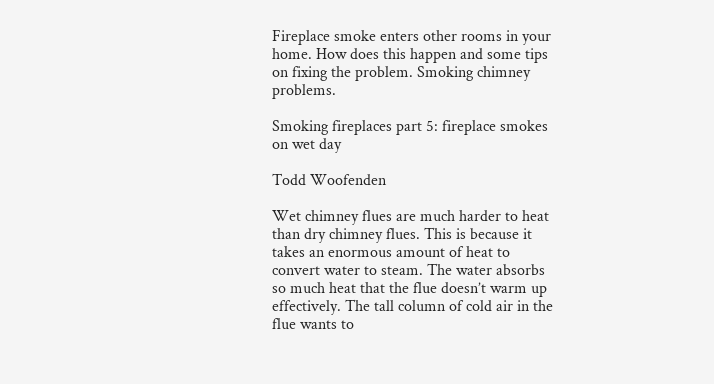Fireplace smoke enters other rooms in your home. How does this happen and some tips on fixing the problem. Smoking chimney problems.

Smoking fireplaces part 5: fireplace smokes on wet day

Todd Woofenden

Wet chimney flues are much harder to heat than dry chimney flues. This is because it takes an enormous amount of heat to convert water to steam. The water absorbs so much heat that the flue doesn’t warm up effectively. The tall column of cold air in the flue wants to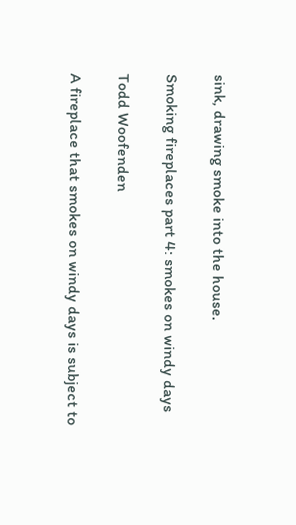sink, drawing smoke into the house.

Smoking fireplaces part 4: smokes on windy days

Todd Woofenden

A fireplace that smokes on windy days is subject to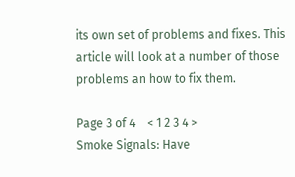its own set of problems and fixes. This article will look at a number of those problems an how to fix them.

Page 3 of 4    < 1 2 3 4 >
Smoke Signals: Have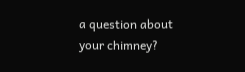a question about your chimney?